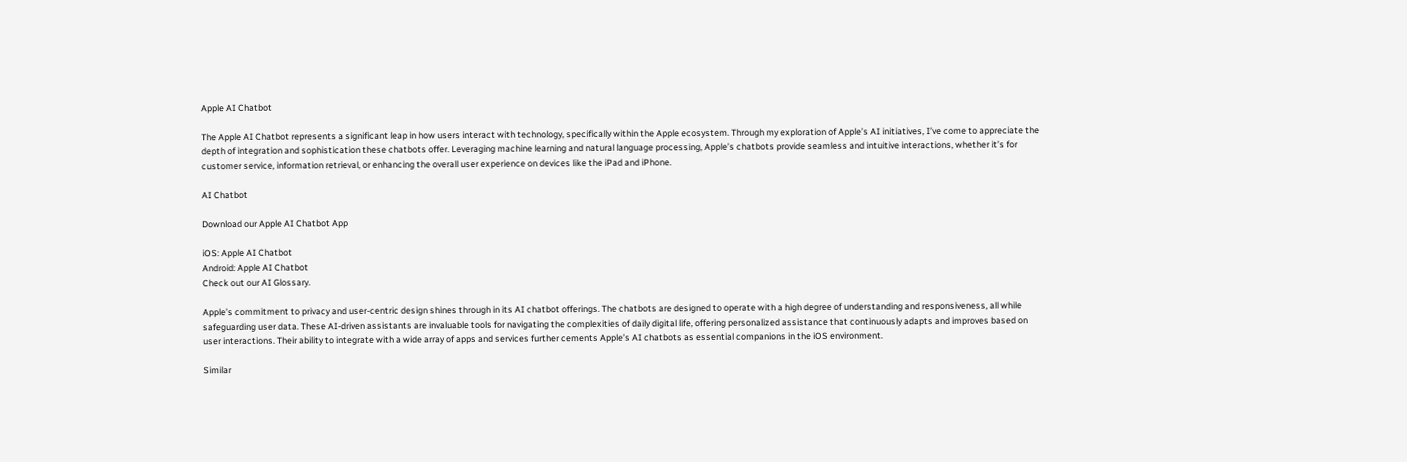Apple AI Chatbot

The Apple AI Chatbot represents a significant leap in how users interact with technology, specifically within the Apple ecosystem. Through my exploration of Apple’s AI initiatives, I’ve come to appreciate the depth of integration and sophistication these chatbots offer. Leveraging machine learning and natural language processing, Apple’s chatbots provide seamless and intuitive interactions, whether it’s for customer service, information retrieval, or enhancing the overall user experience on devices like the iPad and iPhone.

AI Chatbot

Download our Apple AI Chatbot App

iOS: Apple AI Chatbot
Android: Apple AI Chatbot
Check out our AI Glossary.

Apple’s commitment to privacy and user-centric design shines through in its AI chatbot offerings. The chatbots are designed to operate with a high degree of understanding and responsiveness, all while safeguarding user data. These AI-driven assistants are invaluable tools for navigating the complexities of daily digital life, offering personalized assistance that continuously adapts and improves based on user interactions. Their ability to integrate with a wide array of apps and services further cements Apple’s AI chatbots as essential companions in the iOS environment.

Similar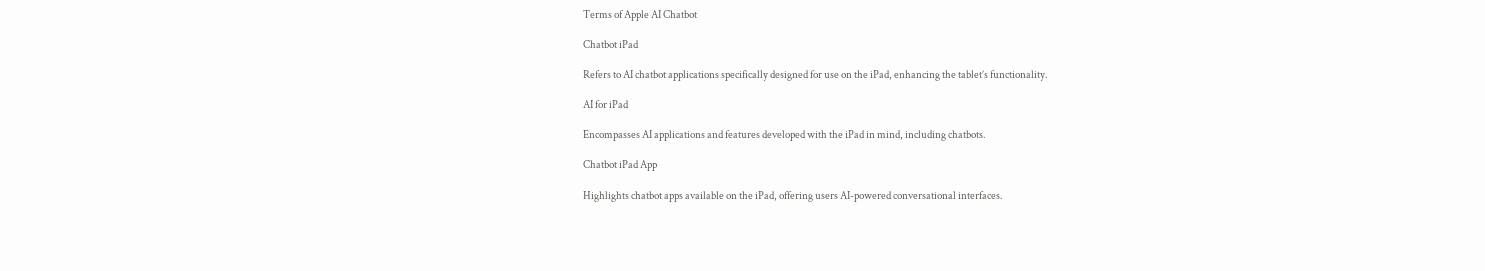Terms of Apple AI Chatbot

Chatbot iPad

Refers to AI chatbot applications specifically designed for use on the iPad, enhancing the tablet’s functionality.

AI for iPad

Encompasses AI applications and features developed with the iPad in mind, including chatbots.

Chatbot iPad App

Highlights chatbot apps available on the iPad, offering users AI-powered conversational interfaces.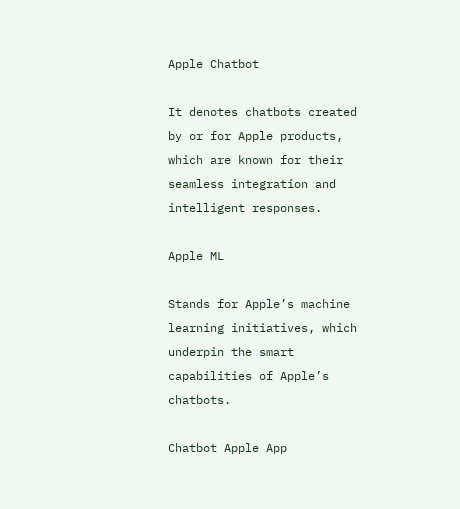Apple Chatbot

It denotes chatbots created by or for Apple products, which are known for their seamless integration and intelligent responses.

Apple ML

Stands for Apple’s machine learning initiatives, which underpin the smart capabilities of Apple’s chatbots.

Chatbot Apple App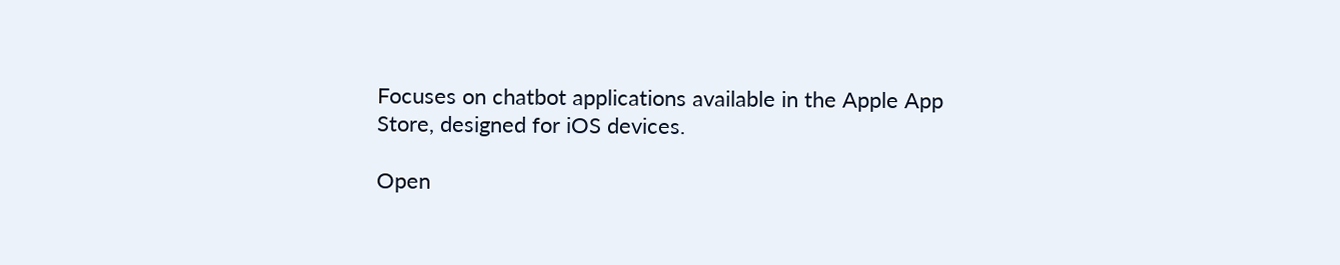Focuses on chatbot applications available in the Apple App Store, designed for iOS devices.

Open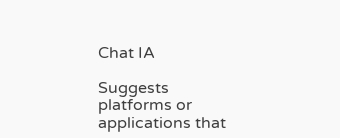Chat IA

Suggests platforms or applications that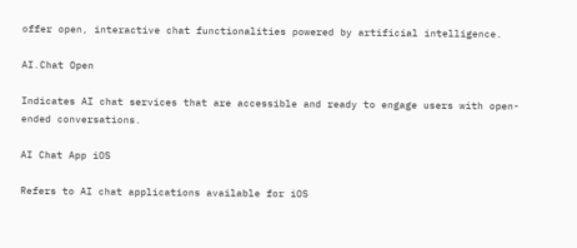offer open, interactive chat functionalities powered by artificial intelligence.

AI.Chat Open

Indicates AI chat services that are accessible and ready to engage users with open-ended conversations.

AI Chat App iOS

Refers to AI chat applications available for iOS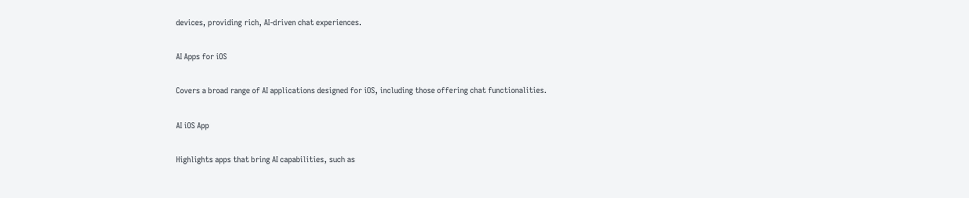devices, providing rich, AI-driven chat experiences.

AI Apps for iOS

Covers a broad range of AI applications designed for iOS, including those offering chat functionalities.

AI iOS App

Highlights apps that bring AI capabilities, such as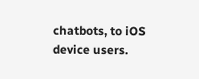chatbots, to iOS device users.